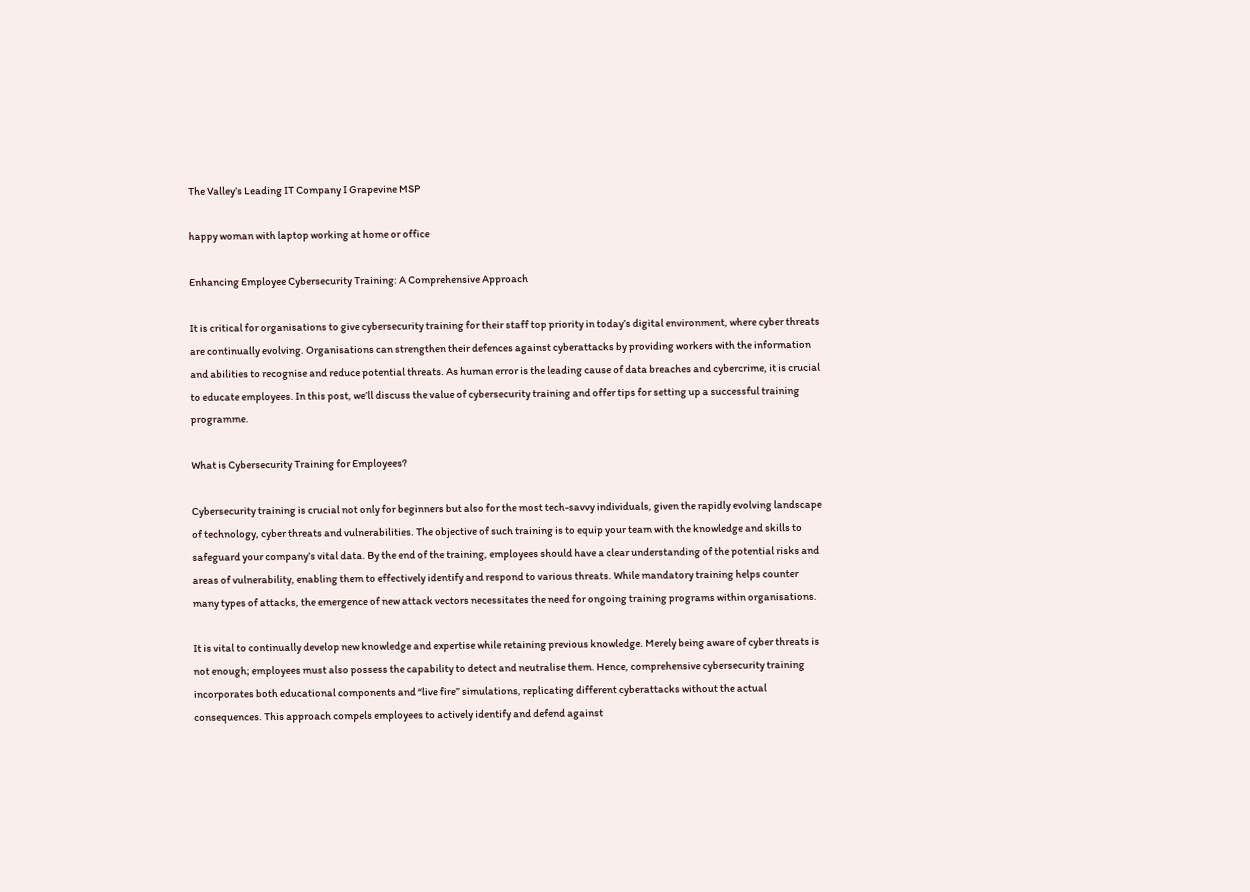The Valley’s Leading IT Company I Grapevine MSP

happy woman with laptop working at home or office

Enhancing Employee Cybersecurity Training: A Comprehensive Approach

It is critical for organisations to give cybersecurity training for their staff top priority in today’s digital environment, where cyber threats are continually evolving. Organisations can strengthen their defences against cyberattacks by providing workers with the information and abilities to recognise and reduce potential threats. As human error is the leading cause of data breaches and cybercrime, it is crucial to educate employees. In this post, we’ll discuss the value of cybersecurity training and offer tips for setting up a successful training programme.

What is Cybersecurity Training for Employees?

Cybersecurity training is crucial not only for beginners but also for the most tech-savvy individuals, given the rapidly evolving landscape of technology, cyber threats and vulnerabilities. The objective of such training is to equip your team with the knowledge and skills to safeguard your company’s vital data. By the end of the training, employees should have a clear understanding of the potential risks and areas of vulnerability, enabling them to effectively identify and respond to various threats. While mandatory training helps counter many types of attacks, the emergence of new attack vectors necessitates the need for ongoing training programs within organisations.

It is vital to continually develop new knowledge and expertise while retaining previous knowledge. Merely being aware of cyber threats is not enough; employees must also possess the capability to detect and neutralise them. Hence, comprehensive cybersecurity training incorporates both educational components and “live fire” simulations, replicating different cyberattacks without the actual consequences. This approach compels employees to actively identify and defend against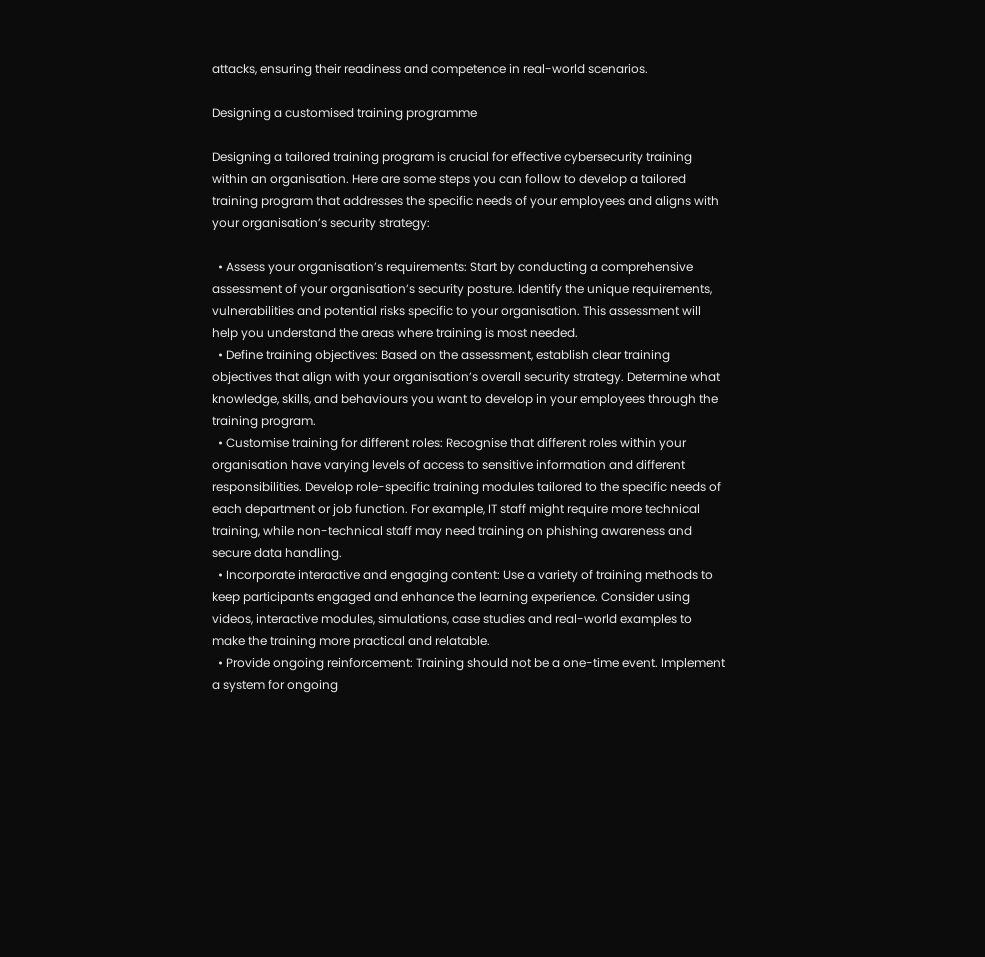attacks, ensuring their readiness and competence in real-world scenarios.

Designing a customised training programme

Designing a tailored training program is crucial for effective cybersecurity training within an organisation. Here are some steps you can follow to develop a tailored training program that addresses the specific needs of your employees and aligns with your organisation’s security strategy:

  • Assess your organisation’s requirements: Start by conducting a comprehensive assessment of your organisation’s security posture. Identify the unique requirements, vulnerabilities and potential risks specific to your organisation. This assessment will help you understand the areas where training is most needed.
  • Define training objectives: Based on the assessment, establish clear training objectives that align with your organisation’s overall security strategy. Determine what knowledge, skills, and behaviours you want to develop in your employees through the training program.
  • Customise training for different roles: Recognise that different roles within your organisation have varying levels of access to sensitive information and different responsibilities. Develop role-specific training modules tailored to the specific needs of each department or job function. For example, IT staff might require more technical training, while non-technical staff may need training on phishing awareness and secure data handling.
  • Incorporate interactive and engaging content: Use a variety of training methods to keep participants engaged and enhance the learning experience. Consider using videos, interactive modules, simulations, case studies and real-world examples to make the training more practical and relatable.
  • Provide ongoing reinforcement: Training should not be a one-time event. Implement a system for ongoing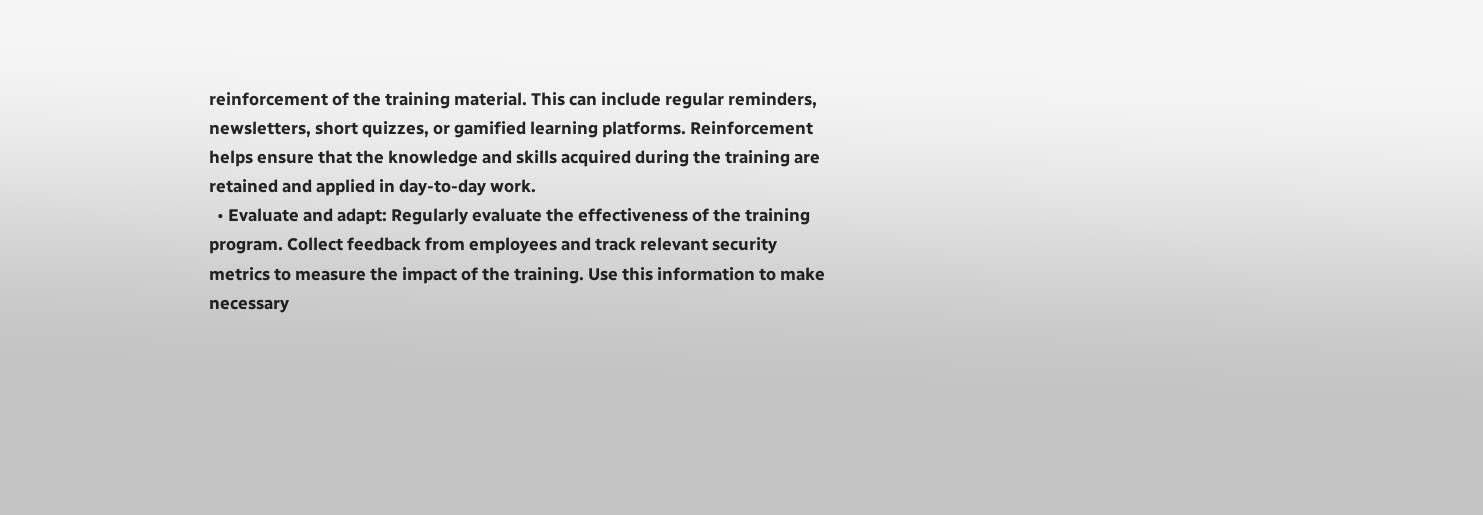reinforcement of the training material. This can include regular reminders, newsletters, short quizzes, or gamified learning platforms. Reinforcement helps ensure that the knowledge and skills acquired during the training are retained and applied in day-to-day work.
  • Evaluate and adapt: Regularly evaluate the effectiveness of the training program. Collect feedback from employees and track relevant security metrics to measure the impact of the training. Use this information to make necessary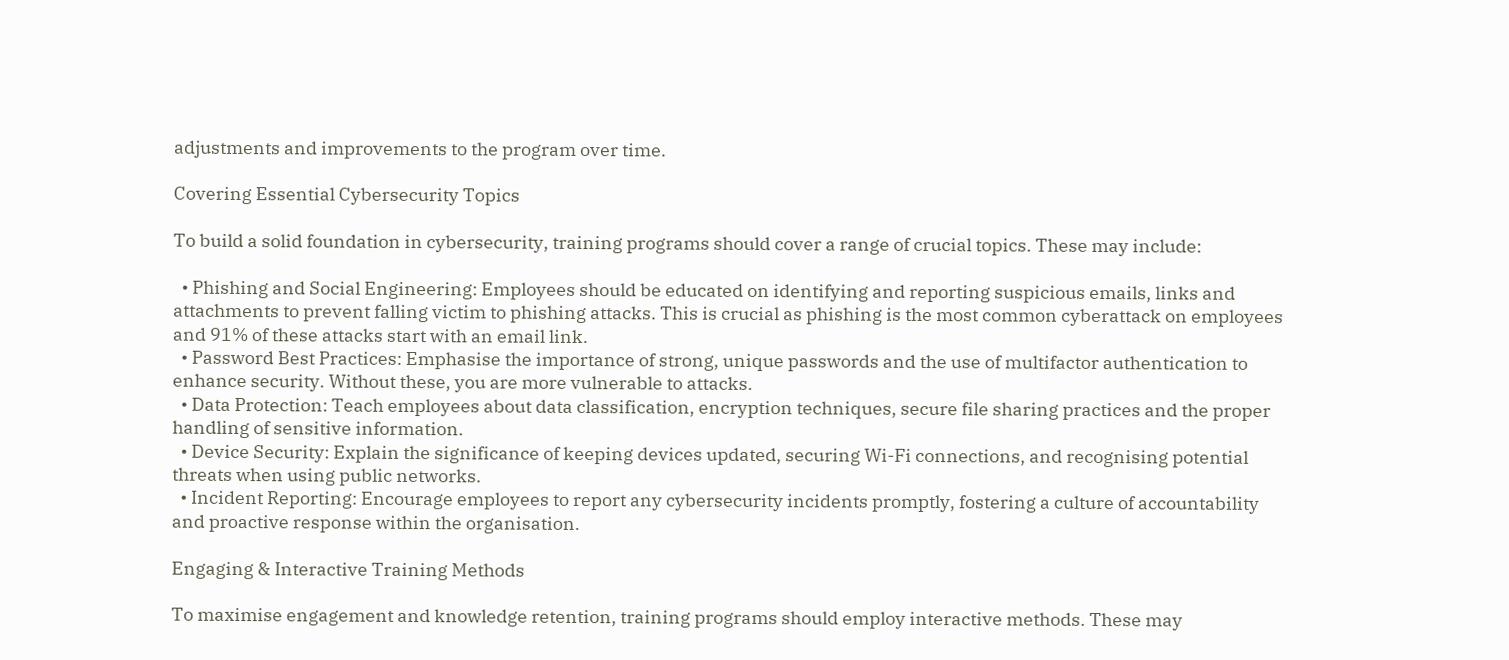adjustments and improvements to the program over time.

Covering Essential Cybersecurity Topics

To build a solid foundation in cybersecurity, training programs should cover a range of crucial topics. These may include:

  • Phishing and Social Engineering: Employees should be educated on identifying and reporting suspicious emails, links and attachments to prevent falling victim to phishing attacks. This is crucial as phishing is the most common cyberattack on employees and 91% of these attacks start with an email link.
  • Password Best Practices: Emphasise the importance of strong, unique passwords and the use of multifactor authentication to enhance security. Without these, you are more vulnerable to attacks.
  • Data Protection: Teach employees about data classification, encryption techniques, secure file sharing practices and the proper handling of sensitive information.
  • Device Security: Explain the significance of keeping devices updated, securing Wi-Fi connections, and recognising potential threats when using public networks.
  • Incident Reporting: Encourage employees to report any cybersecurity incidents promptly, fostering a culture of accountability and proactive response within the organisation.

Engaging & Interactive Training Methods

To maximise engagement and knowledge retention, training programs should employ interactive methods. These may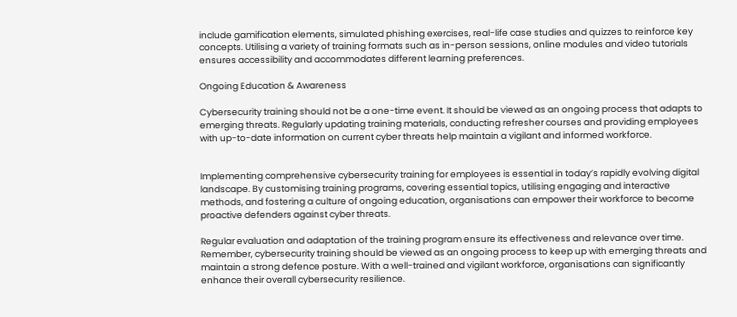include gamification elements, simulated phishing exercises, real-life case studies and quizzes to reinforce key concepts. Utilising a variety of training formats such as in-person sessions, online modules and video tutorials ensures accessibility and accommodates different learning preferences.

Ongoing Education & Awareness

Cybersecurity training should not be a one-time event. It should be viewed as an ongoing process that adapts to emerging threats. Regularly updating training materials, conducting refresher courses and providing employees with up-to-date information on current cyber threats help maintain a vigilant and informed workforce.


Implementing comprehensive cybersecurity training for employees is essential in today’s rapidly evolving digital landscape. By customising training programs, covering essential topics, utilising engaging and interactive methods, and fostering a culture of ongoing education, organisations can empower their workforce to become proactive defenders against cyber threats.

Regular evaluation and adaptation of the training program ensure its effectiveness and relevance over time. Remember, cybersecurity training should be viewed as an ongoing process to keep up with emerging threats and maintain a strong defence posture. With a well-trained and vigilant workforce, organisations can significantly enhance their overall cybersecurity resilience.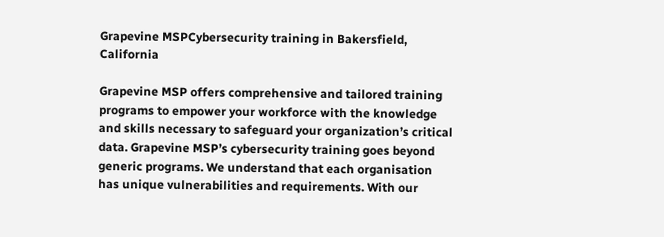Grapevine MSPCybersecurity training in Bakersfield, California

Grapevine MSP offers comprehensive and tailored training programs to empower your workforce with the knowledge and skills necessary to safeguard your organization’s critical data. Grapevine MSP’s cybersecurity training goes beyond generic programs. We understand that each organisation has unique vulnerabilities and requirements. With our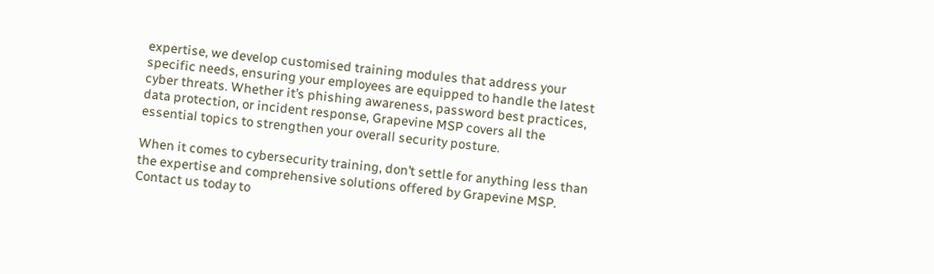expertise, we develop customised training modules that address your specific needs, ensuring your employees are equipped to handle the latest cyber threats. Whether it’s phishing awareness, password best practices, data protection, or incident response, Grapevine MSP covers all the essential topics to strengthen your overall security posture.

When it comes to cybersecurity training, don’t settle for anything less than the expertise and comprehensive solutions offered by Grapevine MSP. Contact us today to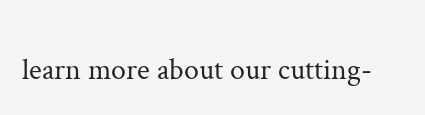learn more about our cutting-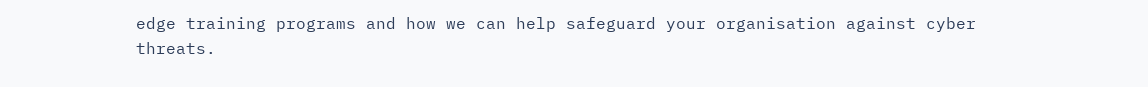edge training programs and how we can help safeguard your organisation against cyber threats.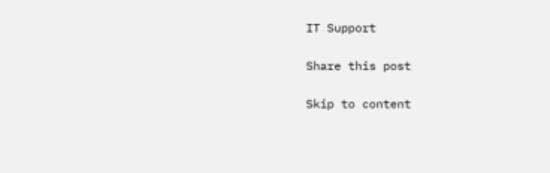IT Support

Share this post

Skip to content